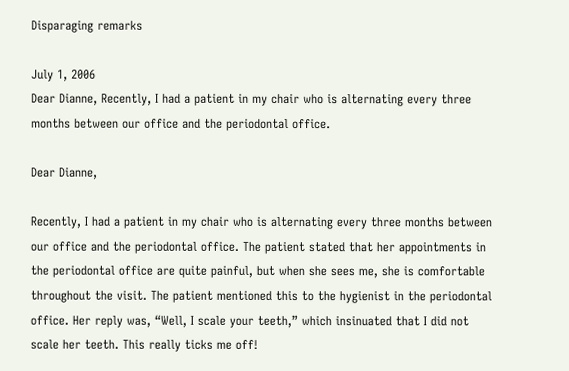Disparaging remarks

July 1, 2006
Dear Dianne, Recently, I had a patient in my chair who is alternating every three months between our office and the periodontal office.

Dear Dianne,

Recently, I had a patient in my chair who is alternating every three months between our office and the periodontal office. The patient stated that her appointments in the periodontal office are quite painful, but when she sees me, she is comfortable throughout the visit. The patient mentioned this to the hygienist in the periodontal office. Her reply was, “Well, I scale your teeth,” which insinuated that I did not scale her teeth. This really ticks me off!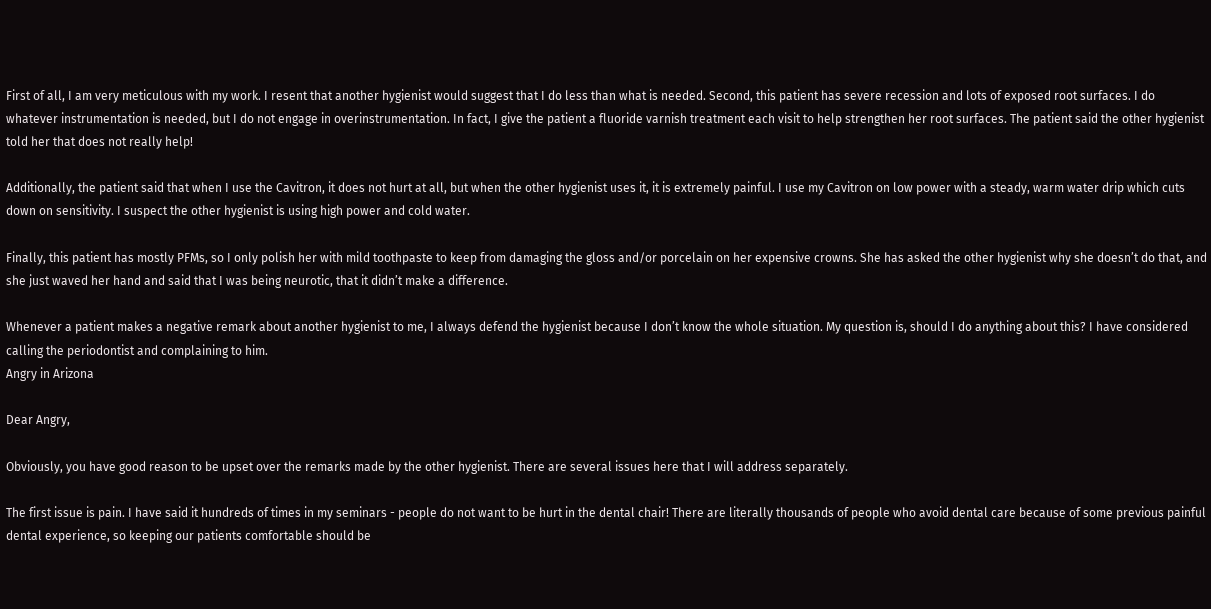First of all, I am very meticulous with my work. I resent that another hygienist would suggest that I do less than what is needed. Second, this patient has severe recession and lots of exposed root surfaces. I do whatever instrumentation is needed, but I do not engage in overinstrumentation. In fact, I give the patient a fluoride varnish treatment each visit to help strengthen her root surfaces. The patient said the other hygienist told her that does not really help!

Additionally, the patient said that when I use the Cavitron, it does not hurt at all, but when the other hygienist uses it, it is extremely painful. I use my Cavitron on low power with a steady, warm water drip which cuts down on sensitivity. I suspect the other hygienist is using high power and cold water.

Finally, this patient has mostly PFMs, so I only polish her with mild toothpaste to keep from damaging the gloss and/or porcelain on her expensive crowns. She has asked the other hygienist why she doesn’t do that, and she just waved her hand and said that I was being neurotic, that it didn’t make a difference.

Whenever a patient makes a negative remark about another hygienist to me, I always defend the hygienist because I don’t know the whole situation. My question is, should I do anything about this? I have considered calling the periodontist and complaining to him.
Angry in Arizona

Dear Angry,

Obviously, you have good reason to be upset over the remarks made by the other hygienist. There are several issues here that I will address separately.

The first issue is pain. I have said it hundreds of times in my seminars - people do not want to be hurt in the dental chair! There are literally thousands of people who avoid dental care because of some previous painful dental experience, so keeping our patients comfortable should be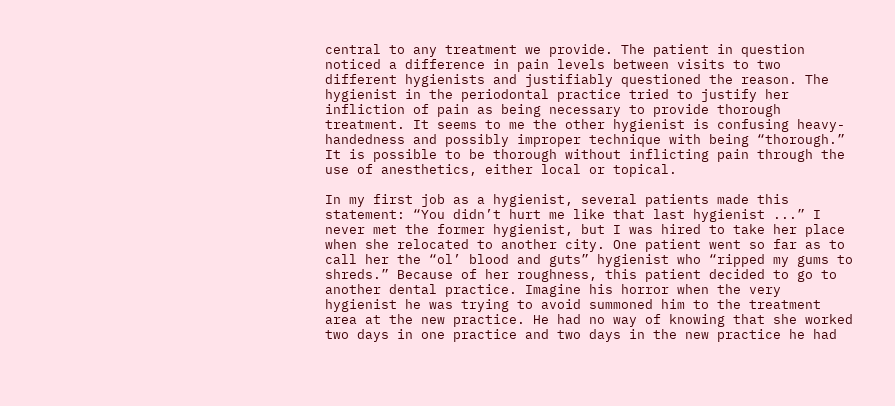central to any treatment we provide. The patient in question noticed a difference in pain levels between visits to two different hygienists and justifiably questioned the reason. The hygienist in the periodontal practice tried to justify her infliction of pain as being necessary to provide thorough treatment. It seems to me the other hygienist is confusing heavy-handedness and possibly improper technique with being “thorough.” It is possible to be thorough without inflicting pain through the use of anesthetics, either local or topical.

In my first job as a hygienist, several patients made this statement: “You didn’t hurt me like that last hygienist ...” I never met the former hygienist, but I was hired to take her place when she relocated to another city. One patient went so far as to call her the “ol’ blood and guts” hygienist who “ripped my gums to shreds.” Because of her roughness, this patient decided to go to another dental practice. Imagine his horror when the very hygienist he was trying to avoid summoned him to the treatment area at the new practice. He had no way of knowing that she worked two days in one practice and two days in the new practice he had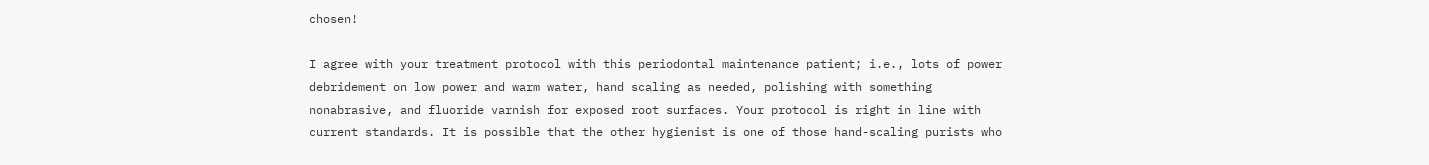chosen!

I agree with your treatment protocol with this periodontal maintenance patient; i.e., lots of power debridement on low power and warm water, hand scaling as needed, polishing with something nonabrasive, and fluoride varnish for exposed root surfaces. Your protocol is right in line with current standards. It is possible that the other hygienist is one of those hand-scaling purists who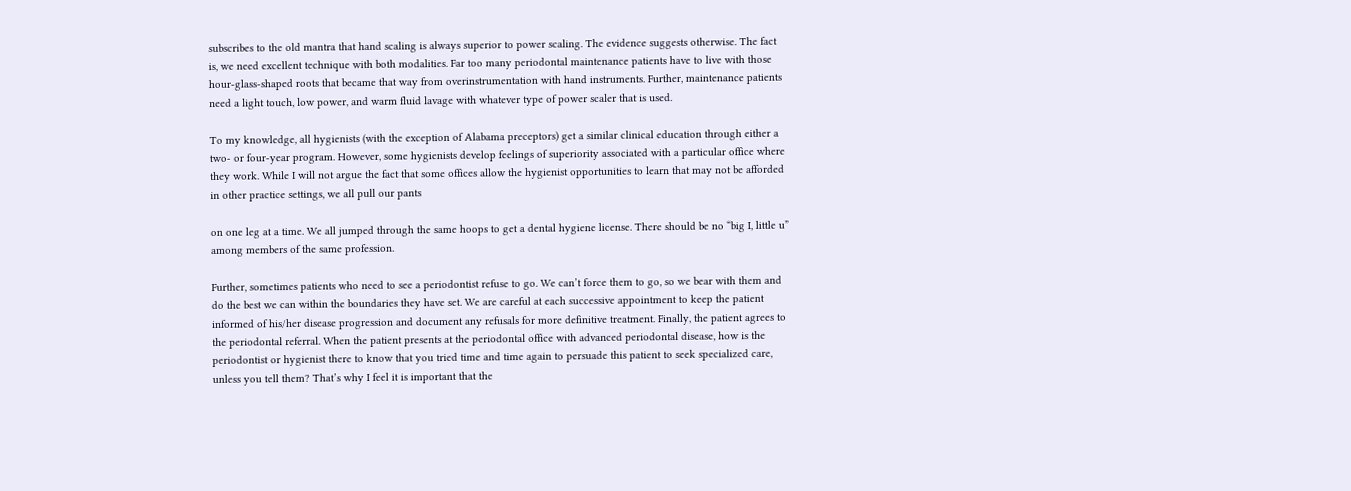subscribes to the old mantra that hand scaling is always superior to power scaling. The evidence suggests otherwise. The fact is, we need excellent technique with both modalities. Far too many periodontal maintenance patients have to live with those hour-glass-shaped roots that became that way from overinstrumentation with hand instruments. Further, maintenance patients need a light touch, low power, and warm fluid lavage with whatever type of power scaler that is used.

To my knowledge, all hygienists (with the exception of Alabama preceptors) get a similar clinical education through either a two- or four-year program. However, some hygienists develop feelings of superiority associated with a particular office where they work. While I will not argue the fact that some offices allow the hygienist opportunities to learn that may not be afforded in other practice settings, we all pull our pants

on one leg at a time. We all jumped through the same hoops to get a dental hygiene license. There should be no “big I, little u” among members of the same profession.

Further, sometimes patients who need to see a periodontist refuse to go. We can’t force them to go, so we bear with them and do the best we can within the boundaries they have set. We are careful at each successive appointment to keep the patient informed of his/her disease progression and document any refusals for more definitive treatment. Finally, the patient agrees to the periodontal referral. When the patient presents at the periodontal office with advanced periodontal disease, how is the periodontist or hygienist there to know that you tried time and time again to persuade this patient to seek specialized care, unless you tell them? That’s why I feel it is important that the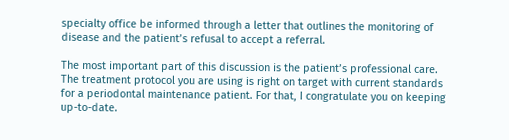specialty office be informed through a letter that outlines the monitoring of disease and the patient’s refusal to accept a referral.

The most important part of this discussion is the patient’s professional care. The treatment protocol you are using is right on target with current standards for a periodontal maintenance patient. For that, I congratulate you on keeping up-to-date.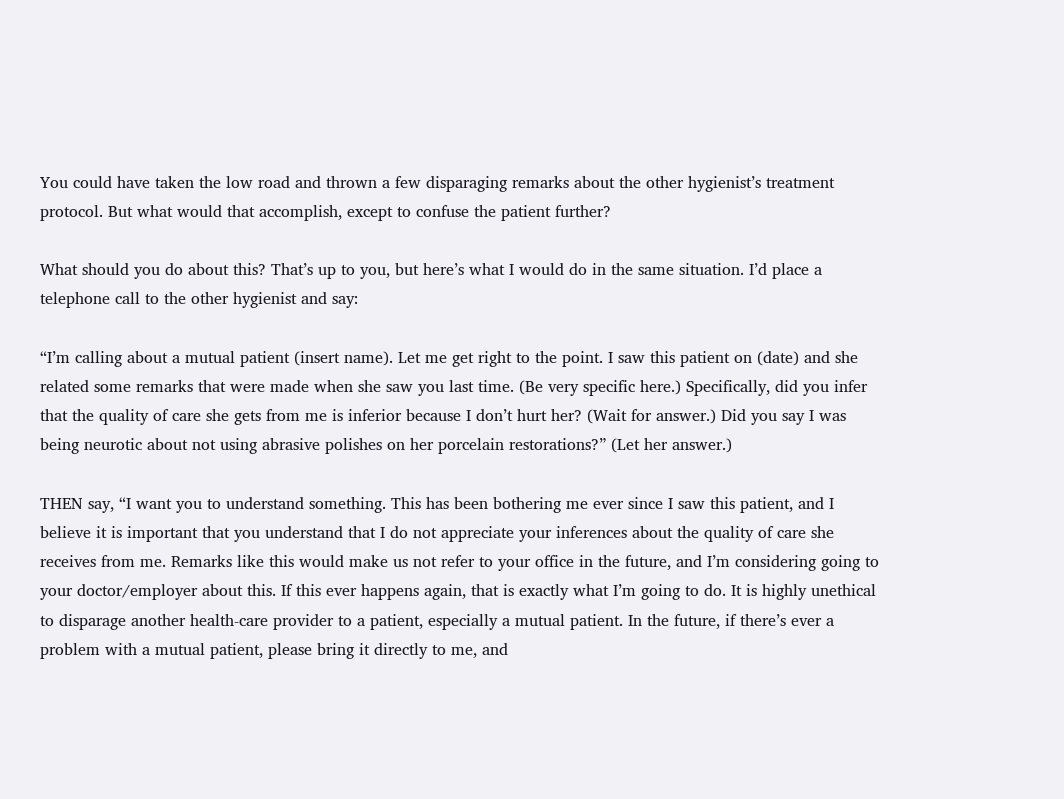You could have taken the low road and thrown a few disparaging remarks about the other hygienist’s treatment protocol. But what would that accomplish, except to confuse the patient further?

What should you do about this? That’s up to you, but here’s what I would do in the same situation. I’d place a telephone call to the other hygienist and say:

“I’m calling about a mutual patient (insert name). Let me get right to the point. I saw this patient on (date) and she related some remarks that were made when she saw you last time. (Be very specific here.) Specifically, did you infer that the quality of care she gets from me is inferior because I don’t hurt her? (Wait for answer.) Did you say I was being neurotic about not using abrasive polishes on her porcelain restorations?” (Let her answer.)

THEN say, “I want you to understand something. This has been bothering me ever since I saw this patient, and I believe it is important that you understand that I do not appreciate your inferences about the quality of care she receives from me. Remarks like this would make us not refer to your office in the future, and I’m considering going to your doctor/employer about this. If this ever happens again, that is exactly what I’m going to do. It is highly unethical to disparage another health-care provider to a patient, especially a mutual patient. In the future, if there’s ever a problem with a mutual patient, please bring it directly to me, and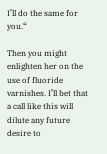I’ll do the same for you.“

Then you might enlighten her on the use of fluoride varnishes. I’ll bet that a call like this will dilute any future desire to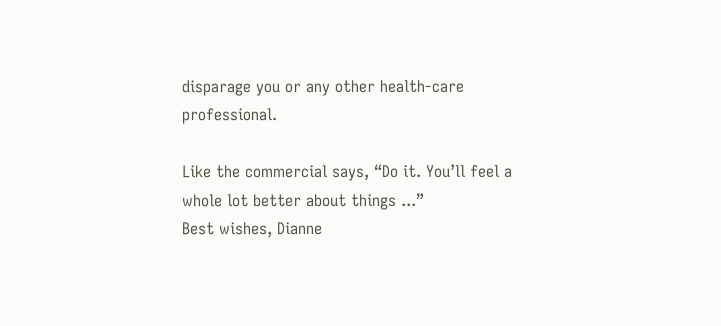disparage you or any other health-care professional.

Like the commercial says, “Do it. You’ll feel a whole lot better about things ...”
Best wishes, Dianne